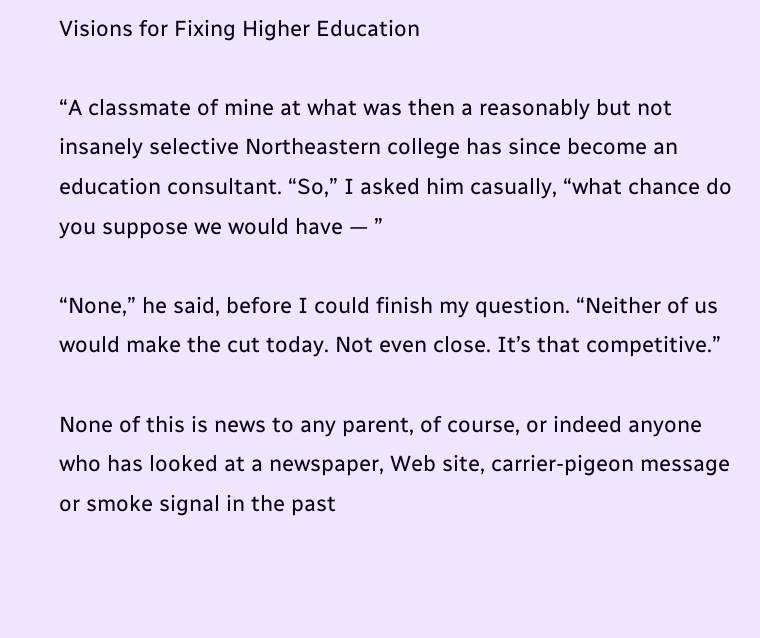Visions for Fixing Higher Education

“A classmate of mine at what was then a reasonably but not insanely selective Northeastern college has since become an education consultant. “So,” I asked him casually, “what chance do you suppose we would have — ”

“None,” he said, before I could finish my question. “Neither of us would make the cut today. Not even close. It’s that competitive.”

None of this is news to any parent, of course, or indeed anyone who has looked at a newspaper, Web site, carrier-pigeon message or smoke signal in the past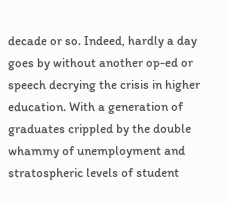decade or so. Indeed, hardly a day goes by without another op-ed or speech decrying the crisis in higher education. With a generation of graduates crippled by the double whammy of unemployment and stratospheric levels of student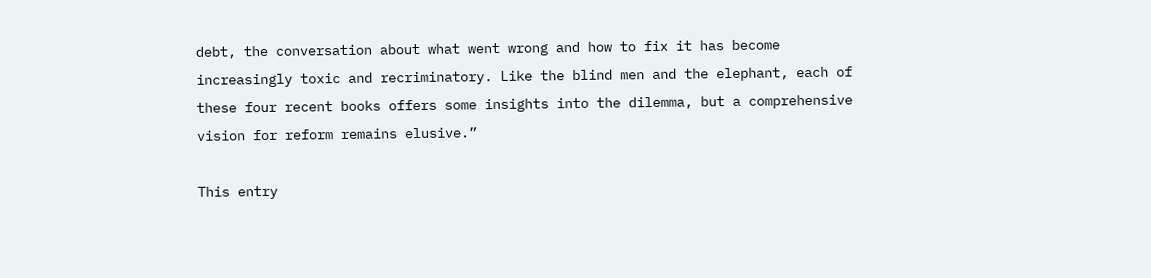debt, the conversation about what went wrong and how to fix it has become increasingly toxic and recriminatory. Like the blind men and the elephant, each of these four recent books offers some insights into the dilemma, but a comprehensive vision for reform remains elusive.”

This entry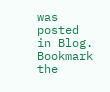was posted in Blog. Bookmark the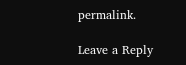permalink.

Leave a Reply